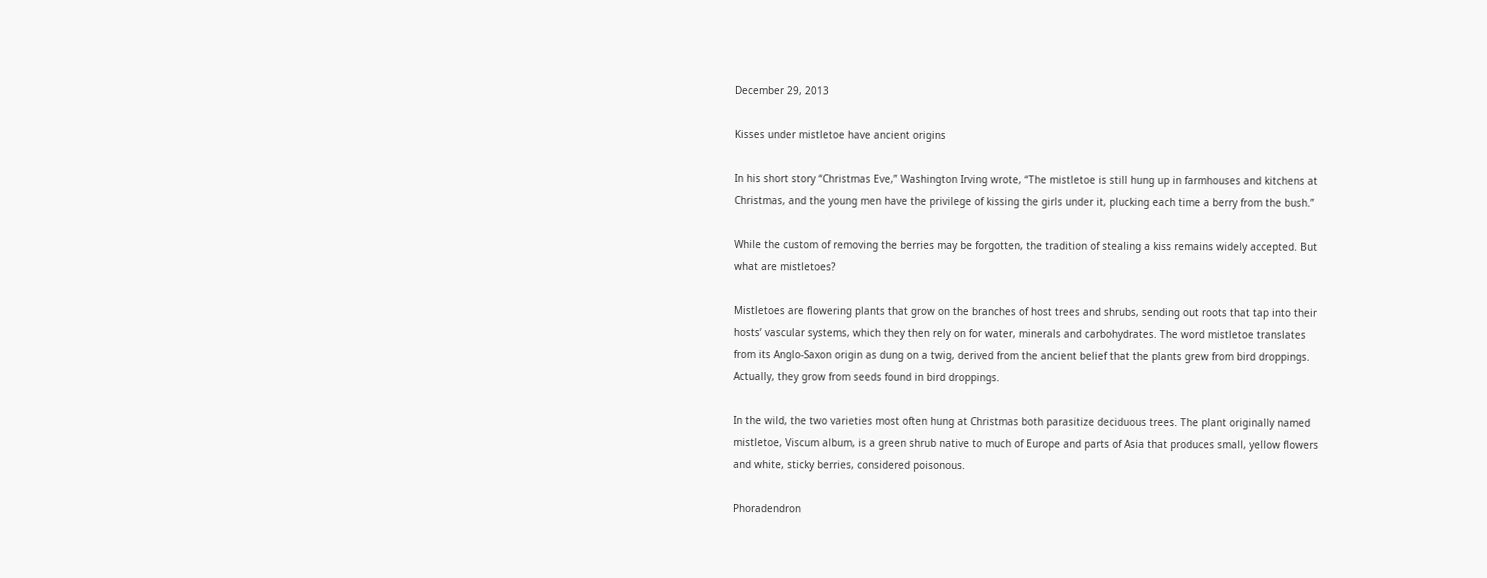December 29, 2013

Kisses under mistletoe have ancient origins

In his short story “Christmas Eve,” Washington Irving wrote, “The mistletoe is still hung up in farmhouses and kitchens at Christmas, and the young men have the privilege of kissing the girls under it, plucking each time a berry from the bush.”

While the custom of removing the berries may be forgotten, the tradition of stealing a kiss remains widely accepted. But what are mistletoes?

Mistletoes are flowering plants that grow on the branches of host trees and shrubs, sending out roots that tap into their hosts’ vascular systems, which they then rely on for water, minerals and carbohydrates. The word mistletoe translates from its Anglo-Saxon origin as dung on a twig, derived from the ancient belief that the plants grew from bird droppings. Actually, they grow from seeds found in bird droppings.

In the wild, the two varieties most often hung at Christmas both parasitize deciduous trees. The plant originally named mistletoe, Viscum album, is a green shrub native to much of Europe and parts of Asia that produces small, yellow flowers and white, sticky berries, considered poisonous.

Phoradendron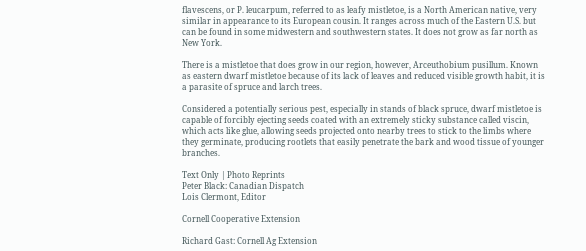flavescens, or P. leucarpum, referred to as leafy mistletoe, is a North American native, very similar in appearance to its European cousin. It ranges across much of the Eastern U.S. but can be found in some midwestern and southwestern states. It does not grow as far north as New York.

There is a mistletoe that does grow in our region, however, Arceuthobium pusillum. Known as eastern dwarf mistletoe because of its lack of leaves and reduced visible growth habit, it is a parasite of spruce and larch trees.

Considered a potentially serious pest, especially in stands of black spruce, dwarf mistletoe is capable of forcibly ejecting seeds coated with an extremely sticky substance called viscin, which acts like glue, allowing seeds projected onto nearby trees to stick to the limbs where they germinate, producing rootlets that easily penetrate the bark and wood tissue of younger branches.

Text Only | Photo Reprints
Peter Black: Canadian Dispatch
Lois Clermont, Editor

Cornell Cooperative Extension

Richard Gast: Cornell Ag Extension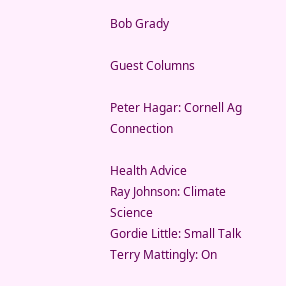Bob Grady

Guest Columns

Peter Hagar: Cornell Ag Connection

Health Advice
Ray Johnson: Climate Science
Gordie Little: Small Talk
Terry Mattingly: On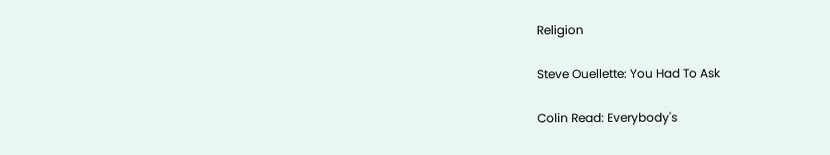Religion

Steve Ouellette: You Had To Ask

Colin Read: Everybody's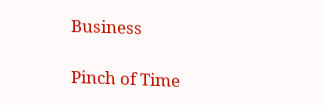Business

Pinch of Time